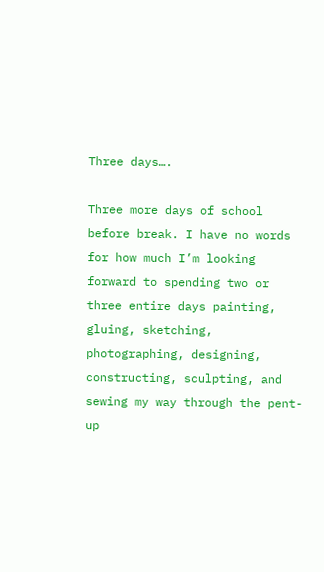Three days….

Three more days of school before break. I have no words for how much I’m looking forward to spending two or three entire days painting, gluing, sketching, photographing, designing, constructing, sculpting, and sewing my way through the pent-up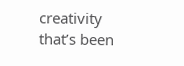creativity that’s been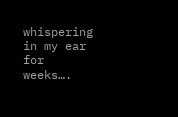whispering in my ear for weeks….